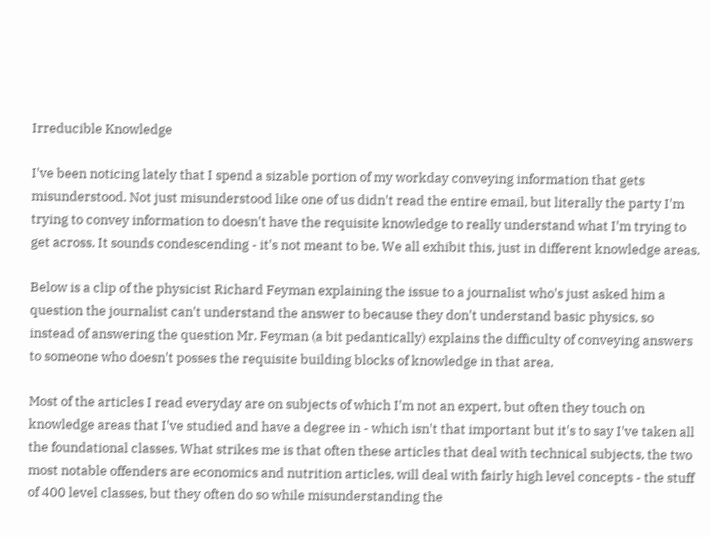Irreducible Knowledge

I've been noticing lately that I spend a sizable portion of my workday conveying information that gets misunderstood. Not just misunderstood like one of us didn't read the entire email, but literally the party I'm trying to convey information to doesn't have the requisite knowledge to really understand what I'm trying to get across. It sounds condescending - it's not meant to be. We all exhibit this, just in different knowledge areas.

Below is a clip of the physicist Richard Feyman explaining the issue to a journalist who's just asked him a question the journalist can't understand the answer to because they don't understand basic physics, so instead of answering the question Mr. Feyman (a bit pedantically) explains the difficulty of conveying answers to someone who doesn't posses the requisite building blocks of knowledge in that area.

Most of the articles I read everyday are on subjects of which I'm not an expert, but often they touch on knowledge areas that I've studied and have a degree in - which isn't that important but it's to say I've taken all the foundational classes. What strikes me is that often these articles that deal with technical subjects, the two most notable offenders are economics and nutrition articles, will deal with fairly high level concepts - the stuff of 400 level classes, but they often do so while misunderstanding the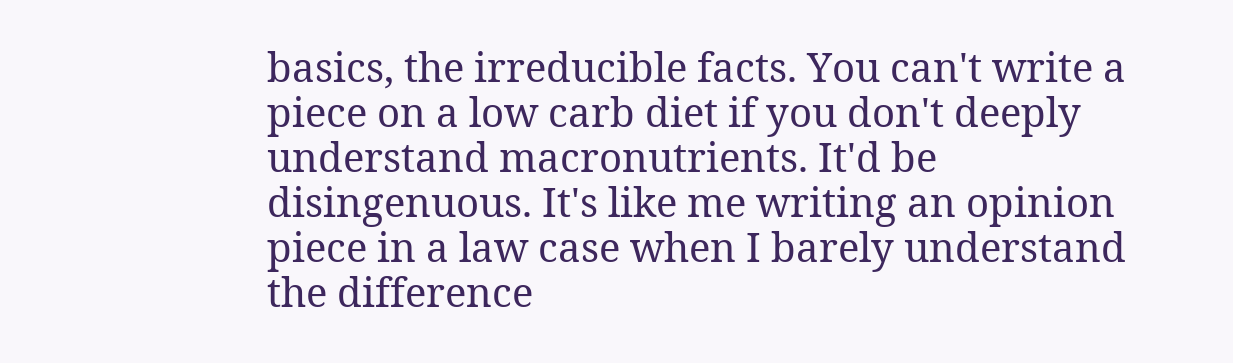basics, the irreducible facts. You can't write a piece on a low carb diet if you don't deeply understand macronutrients. It'd be disingenuous. It's like me writing an opinion piece in a law case when I barely understand the difference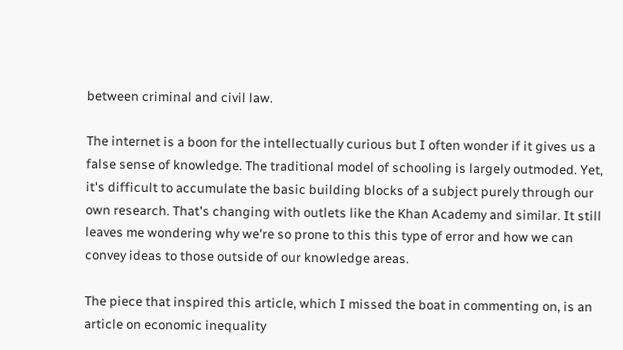between criminal and civil law.

The internet is a boon for the intellectually curious but I often wonder if it gives us a false sense of knowledge. The traditional model of schooling is largely outmoded. Yet, it's difficult to accumulate the basic building blocks of a subject purely through our own research. That's changing with outlets like the Khan Academy and similar. It still leaves me wondering why we're so prone to this this type of error and how we can convey ideas to those outside of our knowledge areas.

The piece that inspired this article, which I missed the boat in commenting on, is an article on economic inequality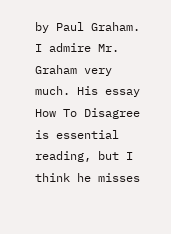by Paul Graham. I admire Mr. Graham very much. His essay How To Disagree is essential reading, but I think he misses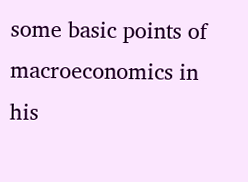some basic points of macroeconomics in his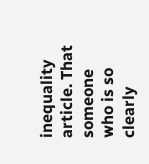inequality article. That someone who is so clearly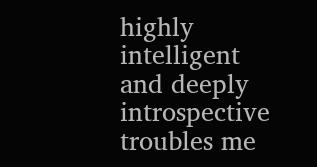highly intelligent and deeply introspective troubles me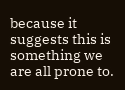because it suggests this is something we are all prone to.